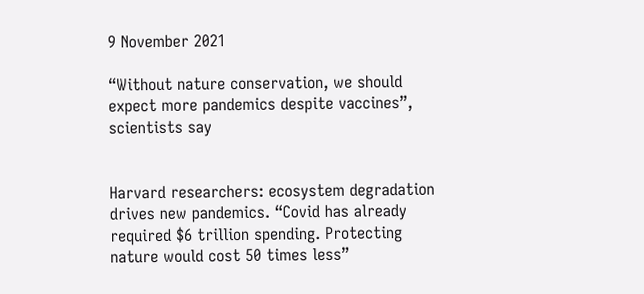9 November 2021

“Without nature conservation, we should expect more pandemics despite vaccines”, scientists say


Harvard researchers: ecosystem degradation drives new pandemics. “Covid has already required $6 trillion spending. Protecting nature would cost 50 times less”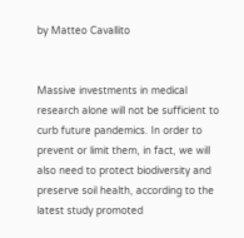by Matteo Cavallito


Massive investments in medical research alone will not be sufficient to curb future pandemics. In order to prevent or limit them, in fact, we will also need to protect biodiversity and preserve soil health, according to the latest study promoted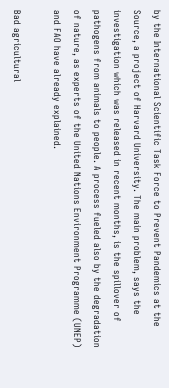by the International Scientific Task Force to Prevent Pandemics at the Source, a project of Harvard University. The main problem, says the investigation which was released in recent months, is the spillover of pathogens from animals to people. A process fueled also by the degradation of nature, as experts of the United Nations Environment Programme (UNEP) and FAO have already explained.

Bad agricultural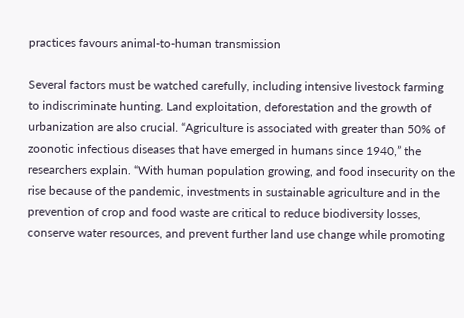practices favours animal-to-human transmission

Several factors must be watched carefully, including intensive livestock farming to indiscriminate hunting. Land exploitation, deforestation and the growth of urbanization are also crucial. “Agriculture is associated with greater than 50% of zoonotic infectious diseases that have emerged in humans since 1940,” the researchers explain. “With human population growing, and food insecurity on the rise because of the pandemic, investments in sustainable agriculture and in the prevention of crop and food waste are critical to reduce biodiversity losses, conserve water resources, and prevent further land use change while promoting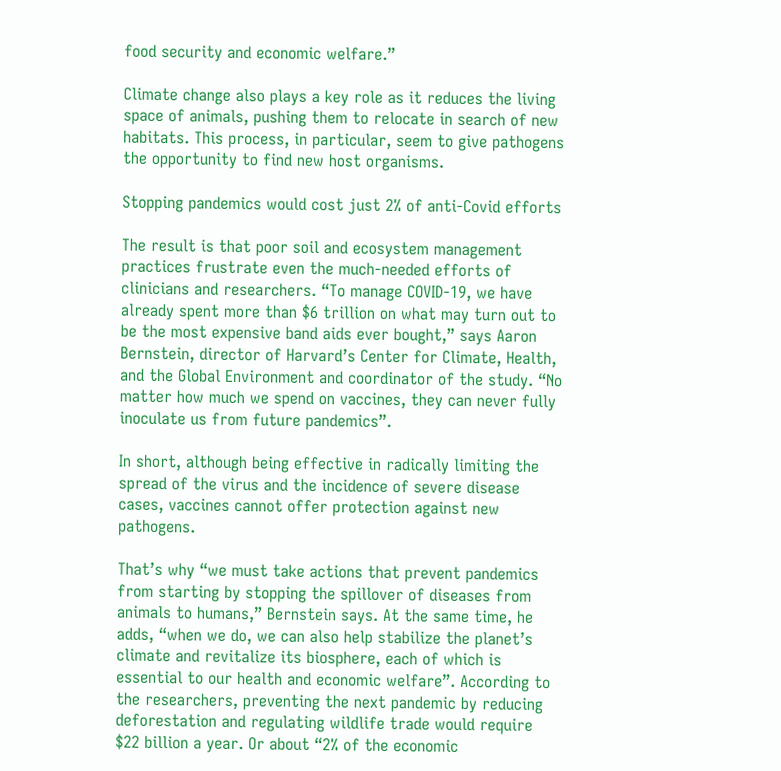food security and economic welfare.”

Climate change also plays a key role as it reduces the living space of animals, pushing them to relocate in search of new habitats. This process, in particular, seem to give pathogens the opportunity to find new host organisms.

Stopping pandemics would cost just 2% of anti-Covid efforts

The result is that poor soil and ecosystem management practices frustrate even the much-needed efforts of clinicians and researchers. “To manage COVID-19, we have already spent more than $6 trillion on what may turn out to be the most expensive band aids ever bought,” says Aaron Bernstein, director of Harvard’s Center for Climate, Health, and the Global Environment and coordinator of the study. “No matter how much we spend on vaccines, they can never fully inoculate us from future pandemics”.

In short, although being effective in radically limiting the spread of the virus and the incidence of severe disease cases, vaccines cannot offer protection against new pathogens.

That’s why “we must take actions that prevent pandemics from starting by stopping the spillover of diseases from animals to humans,” Bernstein says. At the same time, he adds, “when we do, we can also help stabilize the planet’s climate and revitalize its biosphere, each of which is essential to our health and economic welfare”. According to the researchers, preventing the next pandemic by reducing deforestation and regulating wildlife trade would require $22 billion a year. Or about “2% of the economic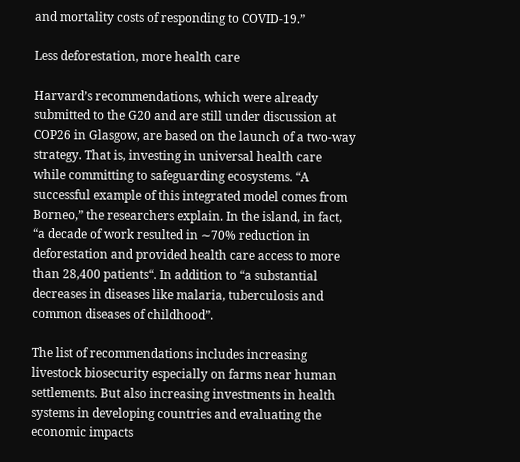and mortality costs of responding to COVID-19.”

Less deforestation, more health care

Harvard’s recommendations, which were already submitted to the G20 and are still under discussion at COP26 in Glasgow, are based on the launch of a two-way strategy. That is, investing in universal health care while committing to safeguarding ecosystems. “A successful example of this integrated model comes from Borneo,” the researchers explain. In the island, in fact, “a decade of work resulted in ∼70% reduction in deforestation and provided health care access to more than 28,400 patients“. In addition to “a substantial decreases in diseases like malaria, tuberculosis and common diseases of childhood”.

The list of recommendations includes increasing livestock biosecurity especially on farms near human settlements. But also increasing investments in health systems in developing countries and evaluating the economic impacts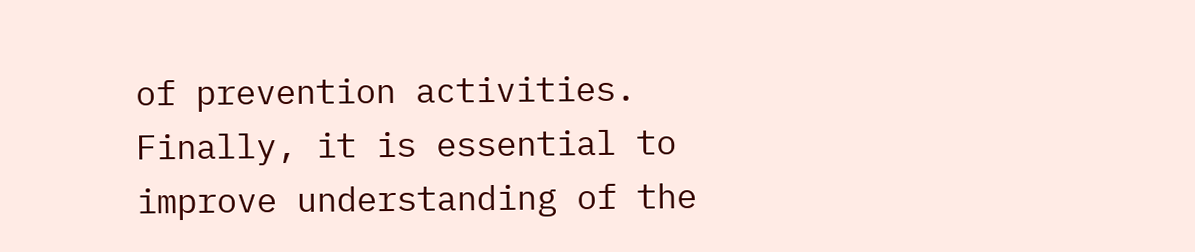of prevention activities. Finally, it is essential to improve understanding of the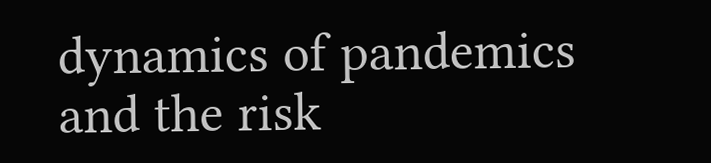dynamics of pandemics and the risk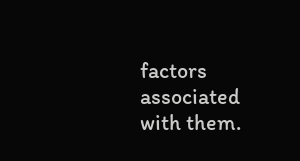factors associated with them.